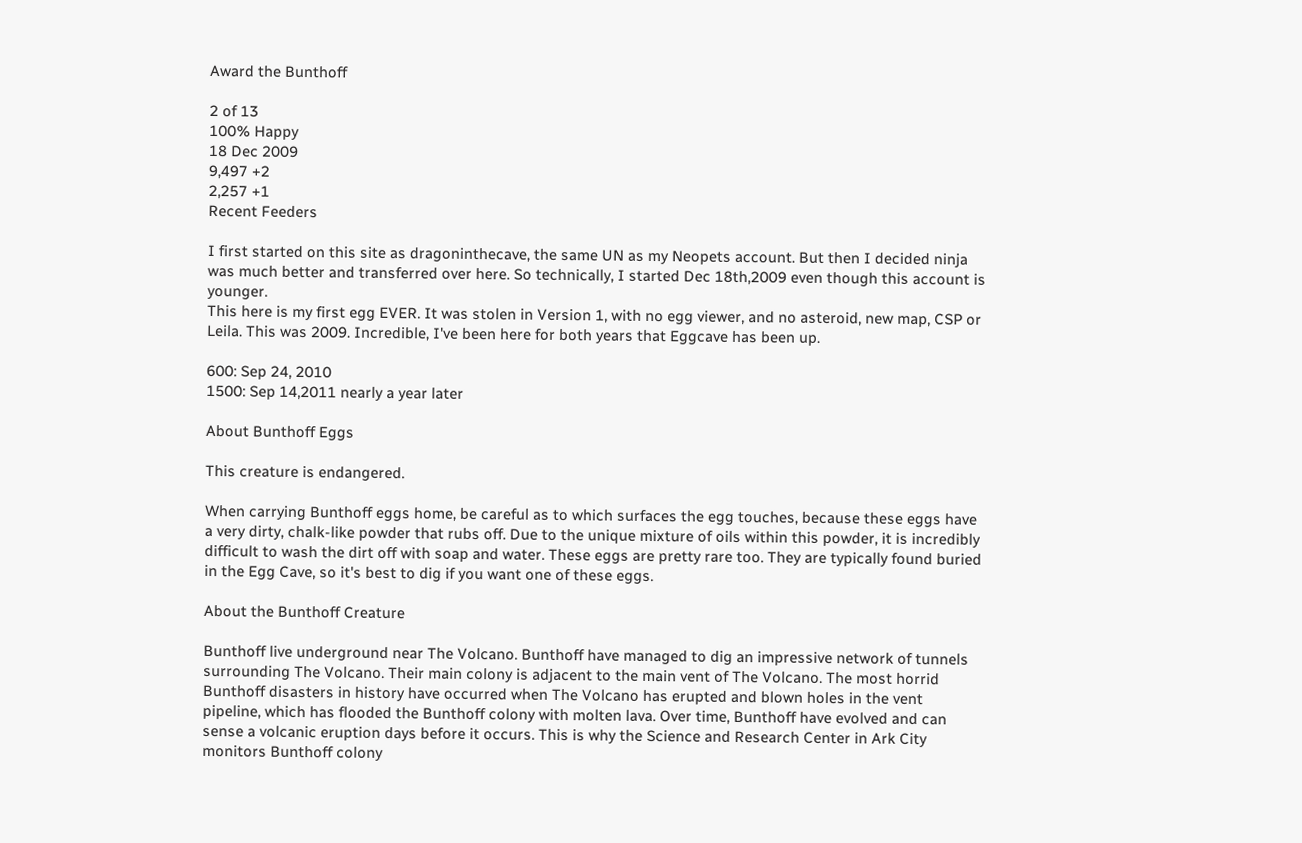Award the Bunthoff

2 of 13
100% Happy
18 Dec 2009
9,497 +2
2,257 +1
Recent Feeders

I first started on this site as dragoninthecave, the same UN as my Neopets account. But then I decided ninja was much better and transferred over here. So technically, I started Dec 18th,2009 even though this account is younger.
This here is my first egg EVER. It was stolen in Version 1, with no egg viewer, and no asteroid, new map, CSP or Leila. This was 2009. Incredible, I've been here for both years that Eggcave has been up.

600: Sep 24, 2010
1500: Sep 14,2011 nearly a year later

About Bunthoff Eggs

This creature is endangered.

When carrying Bunthoff eggs home, be careful as to which surfaces the egg touches, because these eggs have a very dirty, chalk-like powder that rubs off. Due to the unique mixture of oils within this powder, it is incredibly difficult to wash the dirt off with soap and water. These eggs are pretty rare too. They are typically found buried in the Egg Cave, so it's best to dig if you want one of these eggs.

About the Bunthoff Creature

Bunthoff live underground near The Volcano. Bunthoff have managed to dig an impressive network of tunnels surrounding The Volcano. Their main colony is adjacent to the main vent of The Volcano. The most horrid Bunthoff disasters in history have occurred when The Volcano has erupted and blown holes in the vent pipeline, which has flooded the Bunthoff colony with molten lava. Over time, Bunthoff have evolved and can sense a volcanic eruption days before it occurs. This is why the Science and Research Center in Ark City monitors Bunthoff colony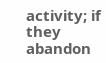activity; if they abandon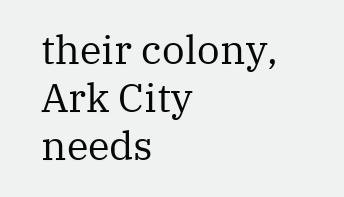their colony, Ark City needs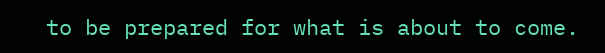to be prepared for what is about to come.